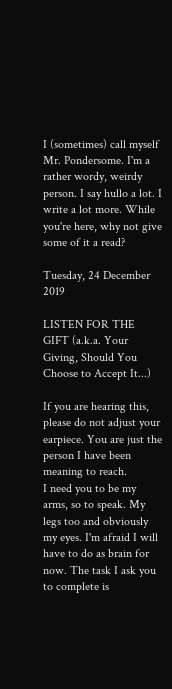I (sometimes) call myself Mr. Pondersome. I'm a rather wordy, weirdy person. I say hullo a lot. I write a lot more. While you're here, why not give some of it a read?

Tuesday, 24 December 2019

LISTEN FOR THE GIFT (a.k.a. Your Giving, Should You Choose to Accept It...)

If you are hearing this, please do not adjust your earpiece. You are just the person I have been meaning to reach.
I need you to be my arms, so to speak. My legs too and obviously my eyes. I'm afraid I will have to do as brain for now. The task I ask you to complete is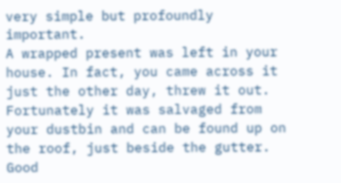very simple but profoundly important.
A wrapped present was left in your house. In fact, you came across it just the other day, threw it out. Fortunately it was salvaged from your dustbin and can be found up on the roof, just beside the gutter. Good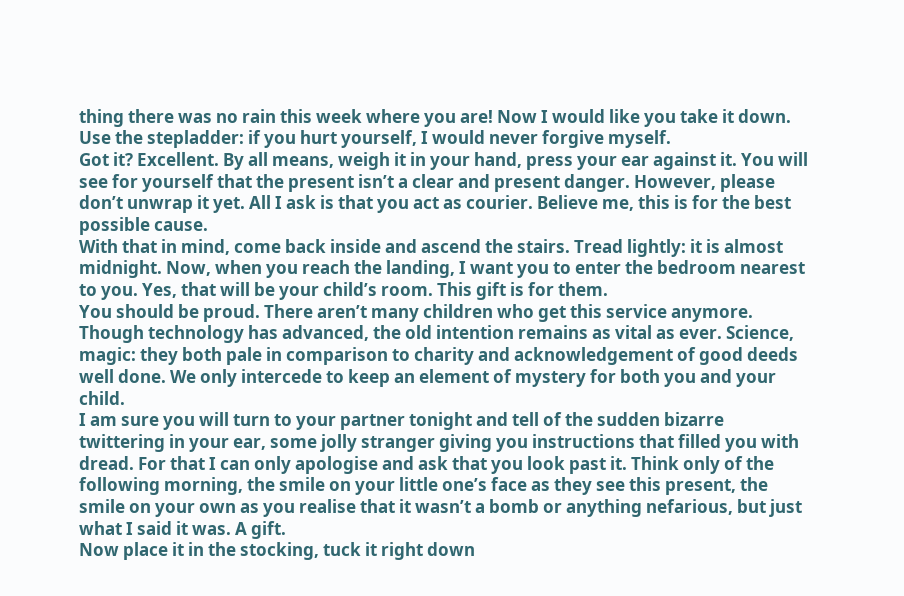thing there was no rain this week where you are! Now I would like you take it down. Use the stepladder: if you hurt yourself, I would never forgive myself.
Got it? Excellent. By all means, weigh it in your hand, press your ear against it. You will see for yourself that the present isn’t a clear and present danger. However, please don’t unwrap it yet. All I ask is that you act as courier. Believe me, this is for the best possible cause.
With that in mind, come back inside and ascend the stairs. Tread lightly: it is almost midnight. Now, when you reach the landing, I want you to enter the bedroom nearest to you. Yes, that will be your child’s room. This gift is for them.
You should be proud. There aren’t many children who get this service anymore. Though technology has advanced, the old intention remains as vital as ever. Science, magic: they both pale in comparison to charity and acknowledgement of good deeds well done. We only intercede to keep an element of mystery for both you and your child.
I am sure you will turn to your partner tonight and tell of the sudden bizarre twittering in your ear, some jolly stranger giving you instructions that filled you with dread. For that I can only apologise and ask that you look past it. Think only of the following morning, the smile on your little one’s face as they see this present, the smile on your own as you realise that it wasn’t a bomb or anything nefarious, but just what I said it was. A gift.
Now place it in the stocking, tuck it right down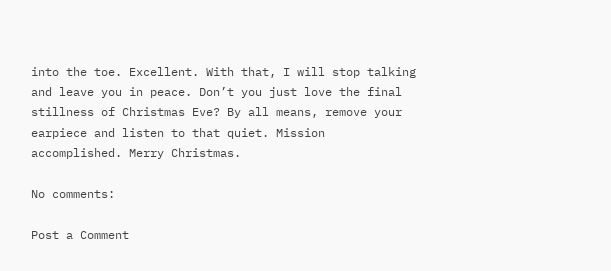into the toe. Excellent. With that, I will stop talking and leave you in peace. Don’t you just love the final stillness of Christmas Eve? By all means, remove your earpiece and listen to that quiet. Mission accomplished. Merry Christmas.

No comments:

Post a Comment